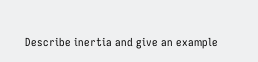Describe inertia and give an example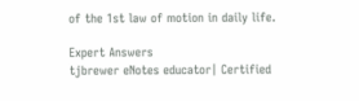of the 1st law of motion in daily life.

Expert Answers
tjbrewer eNotes educator| Certified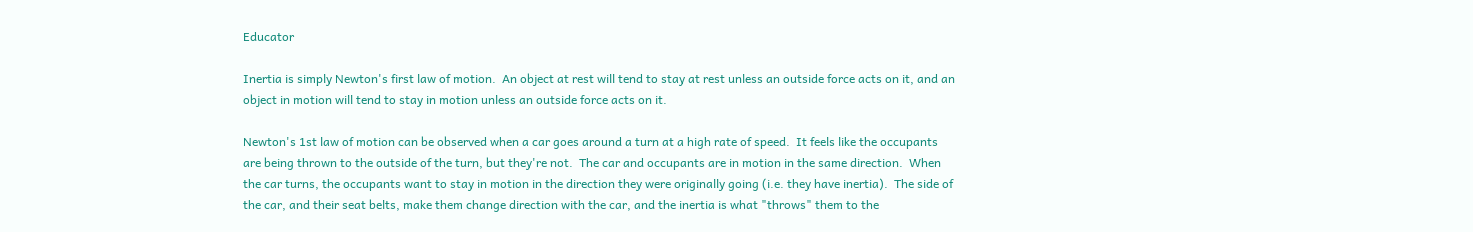Educator

Inertia is simply Newton's first law of motion.  An object at rest will tend to stay at rest unless an outside force acts on it, and an object in motion will tend to stay in motion unless an outside force acts on it.

Newton's 1st law of motion can be observed when a car goes around a turn at a high rate of speed.  It feels like the occupants are being thrown to the outside of the turn, but they're not.  The car and occupants are in motion in the same direction.  When the car turns, the occupants want to stay in motion in the direction they were originally going (i.e. they have inertia).  The side of the car, and their seat belts, make them change direction with the car, and the inertia is what "throws" them to the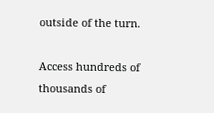outside of the turn.

Access hundreds of thousands of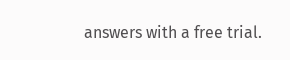answers with a free trial.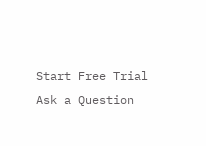Start Free Trial
Ask a Question